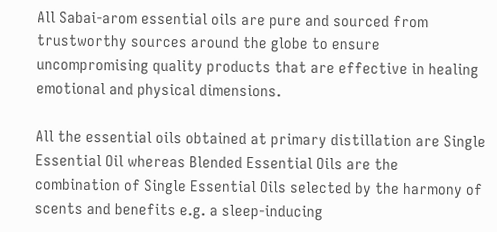All Sabai-arom essential oils are pure and sourced from trustworthy sources around the globe to ensure uncompromising quality products that are effective in healing emotional and physical dimensions.

All the essential oils obtained at primary distillation are Single Essential Oil whereas Blended Essential Oils are the combination of Single Essential Oils selected by the harmony of scents and benefits e.g. a sleep-inducing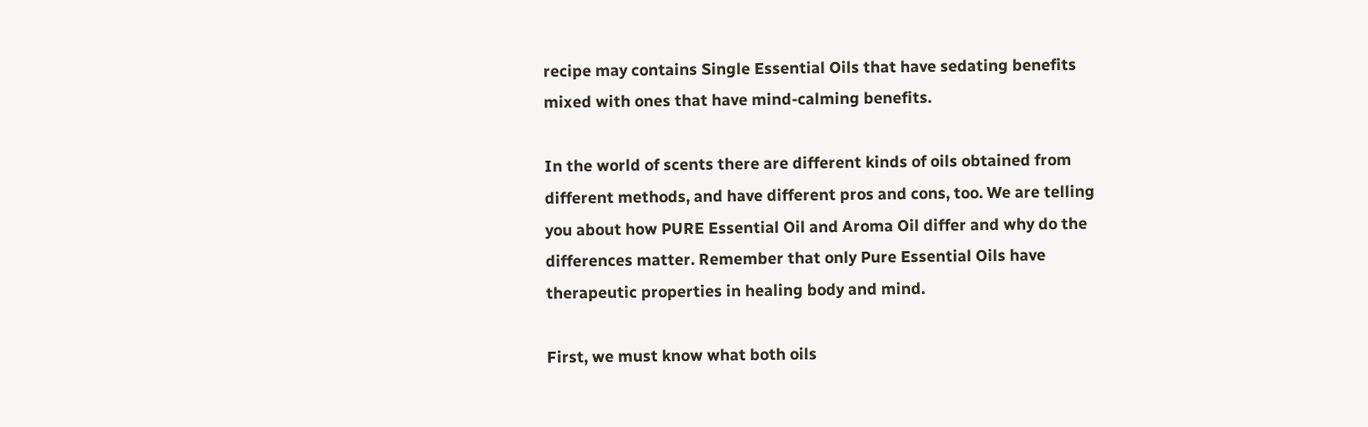recipe may contains Single Essential Oils that have sedating benefits mixed with ones that have mind-calming benefits.

In the world of scents there are different kinds of oils obtained from different methods, and have different pros and cons, too. We are telling you about how PURE Essential Oil and Aroma Oil differ and why do the differences matter. Remember that only Pure Essential Oils have therapeutic properties in healing body and mind.

First, we must know what both oils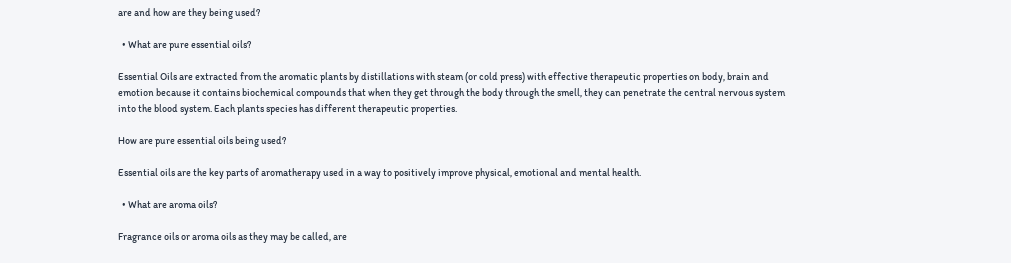are and how are they being used?

  • What are pure essential oils?

Essential Oils are extracted from the aromatic plants by distillations with steam (or cold press) with effective therapeutic properties on body, brain and emotion because it contains biochemical compounds that when they get through the body through the smell, they can penetrate the central nervous system into the blood system. Each plants species has different therapeutic properties.

How are pure essential oils being used?

Essential oils are the key parts of aromatherapy used in a way to positively improve physical, emotional and mental health.

  • What are aroma oils?

Fragrance oils or aroma oils as they may be called, are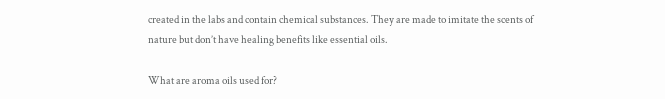created in the labs and contain chemical substances. They are made to imitate the scents of nature but don’t have healing benefits like essential oils.

What are aroma oils used for?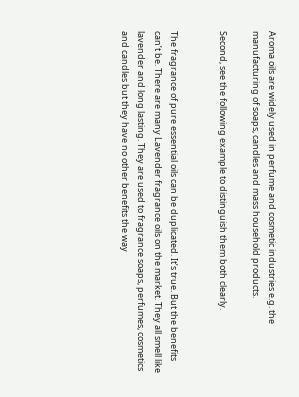Aroma oils are widely used in perfume and cosmetic industries e.g. the manufacturing of soaps, candles and mass household products.

Second, see the following example to distinguish them both clearly.


The fragrance of pure essential oils can be duplicated. It’s true. But the benefits can’t be. There are many Lavender fragrance oils on the market. They all smell like lavender and long lasting. They are used to fragrance soaps, perfumes, cosmetics and candles but they have no other benefits the way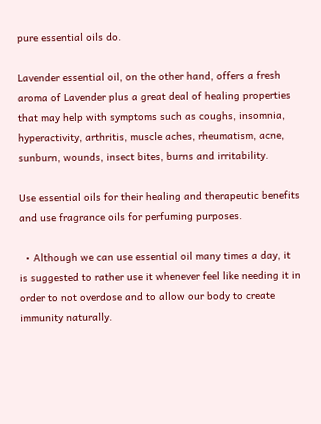pure essential oils do.

Lavender essential oil, on the other hand, offers a fresh aroma of Lavender plus a great deal of healing properties that may help with symptoms such as coughs, insomnia, hyperactivity, arthritis, muscle aches, rheumatism, acne, sunburn, wounds, insect bites, burns and irritability.

Use essential oils for their healing and therapeutic benefits and use fragrance oils for perfuming purposes.

  • Although we can use essential oil many times a day, it is suggested to rather use it whenever feel like needing it in order to not overdose and to allow our body to create immunity naturally.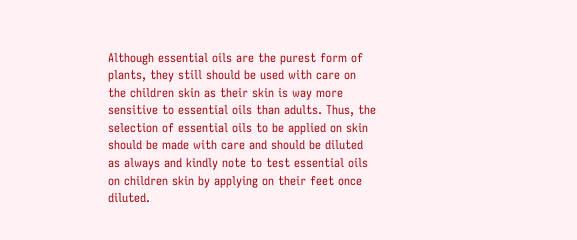Although essential oils are the purest form of plants, they still should be used with care on the children skin as their skin is way more sensitive to essential oils than adults. Thus, the selection of essential oils to be applied on skin should be made with care and should be diluted as always and kindly note to test essential oils on children skin by applying on their feet once diluted.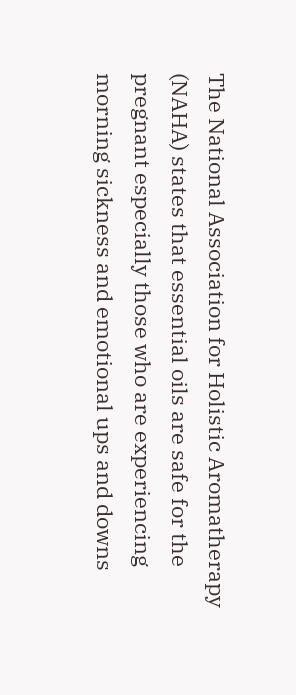The National Association for Holistic Aromatherapy (NAHA) states that essential oils are safe for the pregnant especially those who are experiencing morning sickness and emotional ups and downs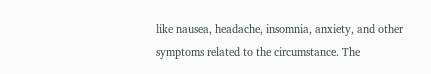like nausea, headache, insomnia, anxiety, and other symptoms related to the circumstance. The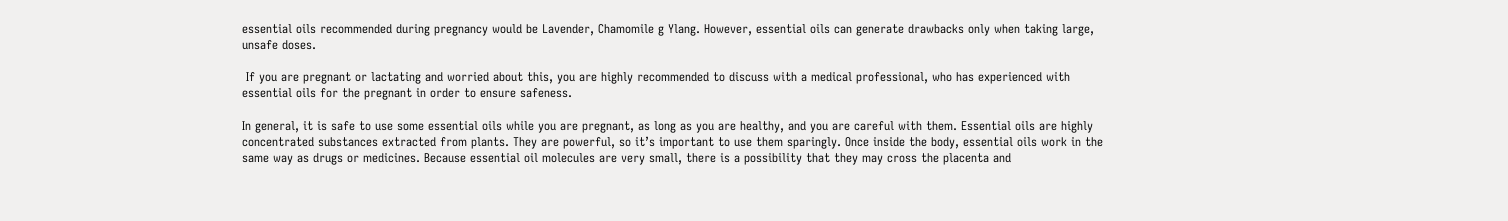essential oils recommended during pregnancy would be Lavender, Chamomile g Ylang. However, essential oils can generate drawbacks only when taking large, unsafe doses.

 If you are pregnant or lactating and worried about this, you are highly recommended to discuss with a medical professional, who has experienced with essential oils for the pregnant in order to ensure safeness.

In general, it is safe to use some essential oils while you are pregnant, as long as you are healthy, and you are careful with them. Essential oils are highly concentrated substances extracted from plants. They are powerful, so it’s important to use them sparingly. Once inside the body, essential oils work in the same way as drugs or medicines. Because essential oil molecules are very small, there is a possibility that they may cross the placenta and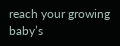reach your growing baby’s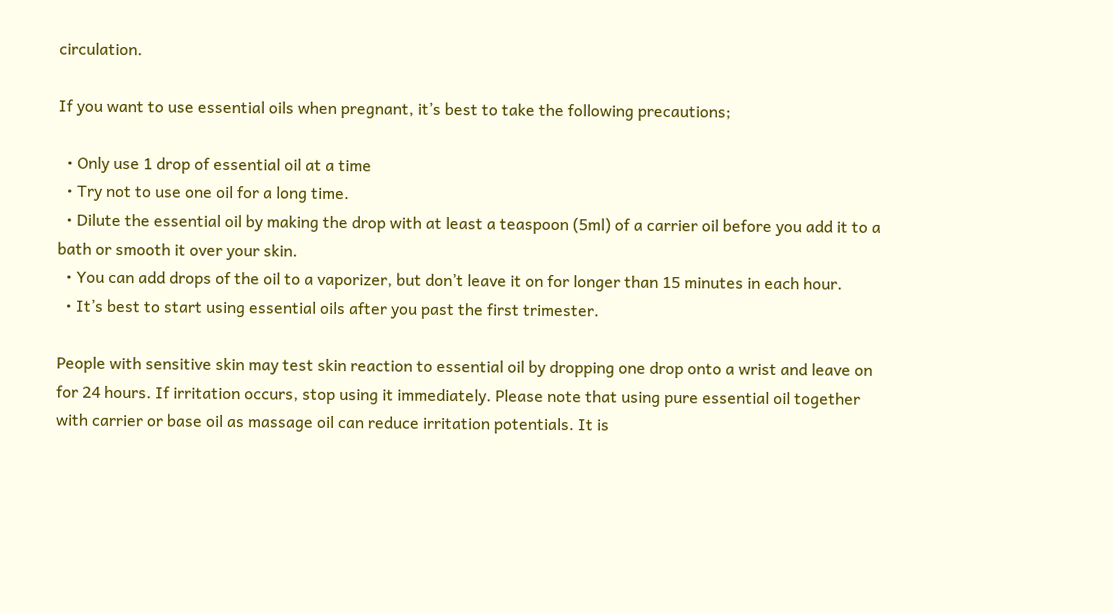circulation.

If you want to use essential oils when pregnant, it’s best to take the following precautions;

  • Only use 1 drop of essential oil at a time
  • Try not to use one oil for a long time.
  • Dilute the essential oil by making the drop with at least a teaspoon (5ml) of a carrier oil before you add it to a bath or smooth it over your skin.
  • You can add drops of the oil to a vaporizer, but don’t leave it on for longer than 15 minutes in each hour.
  • It’s best to start using essential oils after you past the first trimester.

People with sensitive skin may test skin reaction to essential oil by dropping one drop onto a wrist and leave on for 24 hours. If irritation occurs, stop using it immediately. Please note that using pure essential oil together with carrier or base oil as massage oil can reduce irritation potentials. It is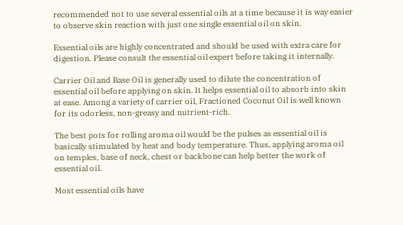recommended not to use several essential oils at a time because it is way easier to observe skin reaction with just one single essential oil on skin.

Essential oils are highly concentrated and should be used with extra care for digestion. Please consult the essential oil expert before taking it internally.

Carrier Oil and Base Oil is generally used to dilute the concentration of essential oil before applying on skin. It helps essential oil to absorb into skin at ease. Among a variety of carrier oil, Fractioned Coconut Oil is well known for its odorless, non-greasy and nutrient-rich.

The best pots for rolling aroma oil would be the pulses as essential oil is basically stimulated by heat and body temperature. Thus, applying aroma oil on temples, base of neck, chest or backbone can help better the work of essential oil.

Most essential oils have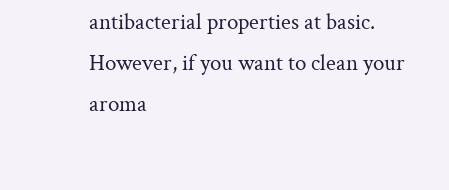antibacterial properties at basic. However, if you want to clean your aroma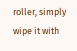roller, simply wipe it with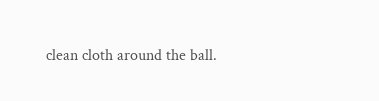clean cloth around the ball.